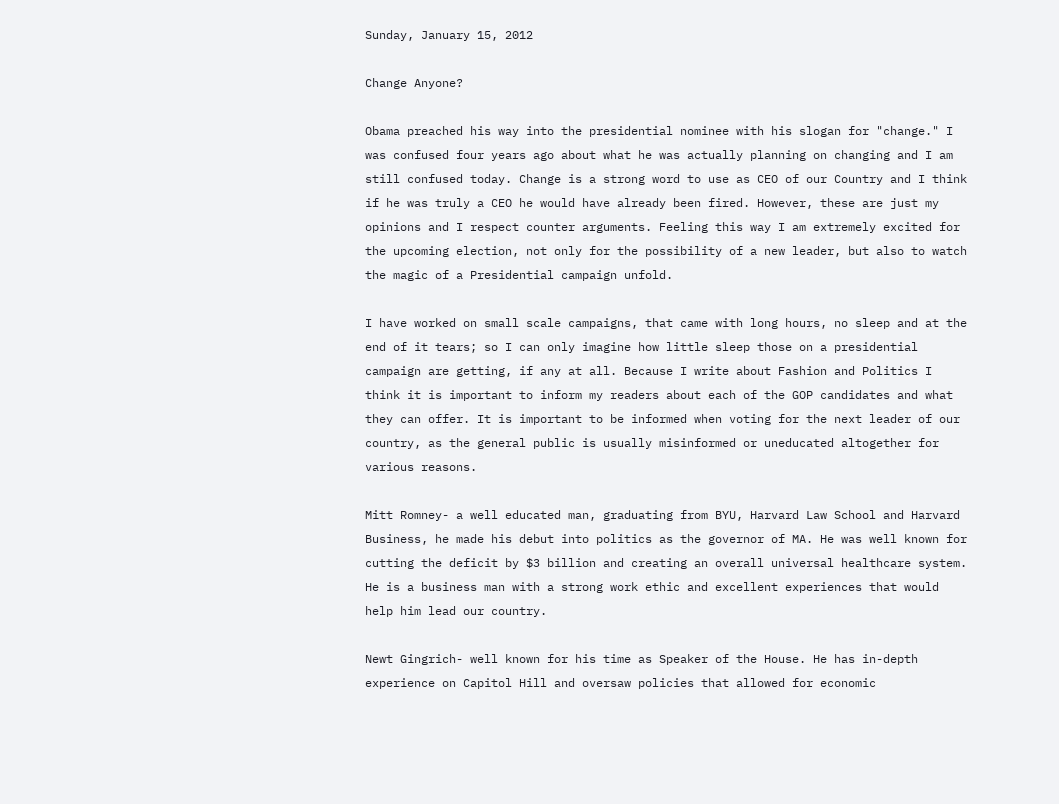Sunday, January 15, 2012

Change Anyone?

Obama preached his way into the presidential nominee with his slogan for "change." I was confused four years ago about what he was actually planning on changing and I am still confused today. Change is a strong word to use as CEO of our Country and I think if he was truly a CEO he would have already been fired. However, these are just my opinions and I respect counter arguments. Feeling this way I am extremely excited for the upcoming election, not only for the possibility of a new leader, but also to watch the magic of a Presidential campaign unfold.

I have worked on small scale campaigns, that came with long hours, no sleep and at the end of it tears; so I can only imagine how little sleep those on a presidential campaign are getting, if any at all. Because I write about Fashion and Politics I think it is important to inform my readers about each of the GOP candidates and what they can offer. It is important to be informed when voting for the next leader of our country, as the general public is usually misinformed or uneducated altogether for various reasons.

Mitt Romney- a well educated man, graduating from BYU, Harvard Law School and Harvard Business, he made his debut into politics as the governor of MA. He was well known for cutting the deficit by $3 billion and creating an overall universal healthcare system. He is a business man with a strong work ethic and excellent experiences that would help him lead our country.

Newt Gingrich- well known for his time as Speaker of the House. He has in-depth experience on Capitol Hill and oversaw policies that allowed for economic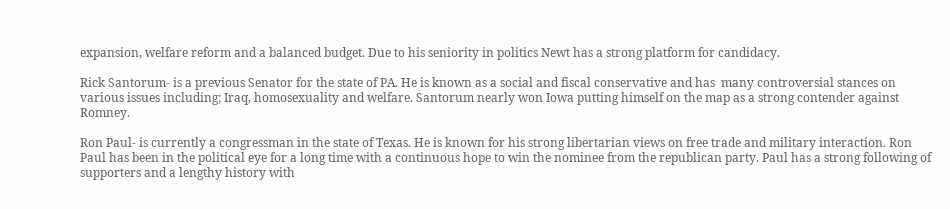expansion, welfare reform and a balanced budget. Due to his seniority in politics Newt has a strong platform for candidacy.

Rick Santorum- is a previous Senator for the state of PA. He is known as a social and fiscal conservative and has  many controversial stances on various issues including; Iraq, homosexuality and welfare. Santorum nearly won Iowa putting himself on the map as a strong contender against Romney.

Ron Paul- is currently a congressman in the state of Texas. He is known for his strong libertarian views on free trade and military interaction. Ron Paul has been in the political eye for a long time with a continuous hope to win the nominee from the republican party. Paul has a strong following of supporters and a lengthy history with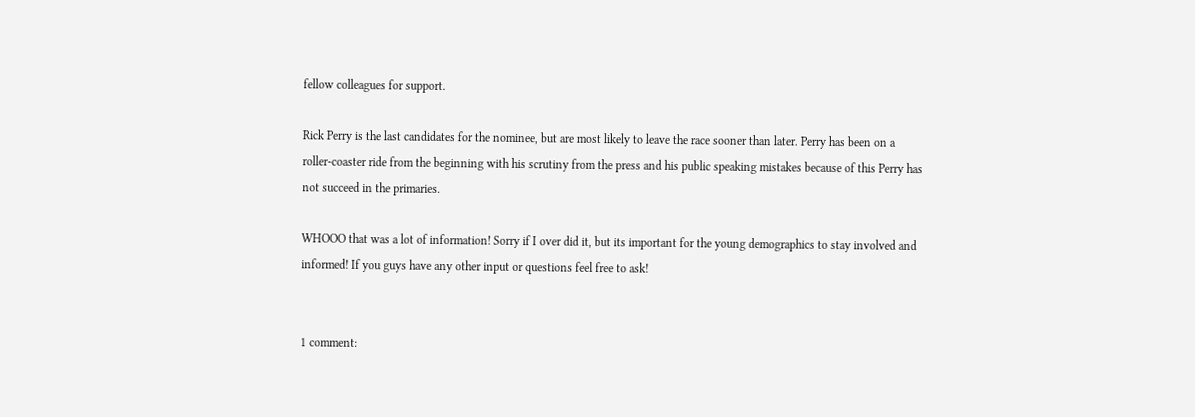fellow colleagues for support.

Rick Perry is the last candidates for the nominee, but are most likely to leave the race sooner than later. Perry has been on a roller-coaster ride from the beginning with his scrutiny from the press and his public speaking mistakes because of this Perry has not succeed in the primaries.

WHOOO that was a lot of information! Sorry if I over did it, but its important for the young demographics to stay involved and informed! If you guys have any other input or questions feel free to ask!


1 comment: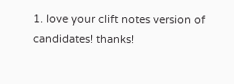1. love your clift notes version of candidates! thanks!